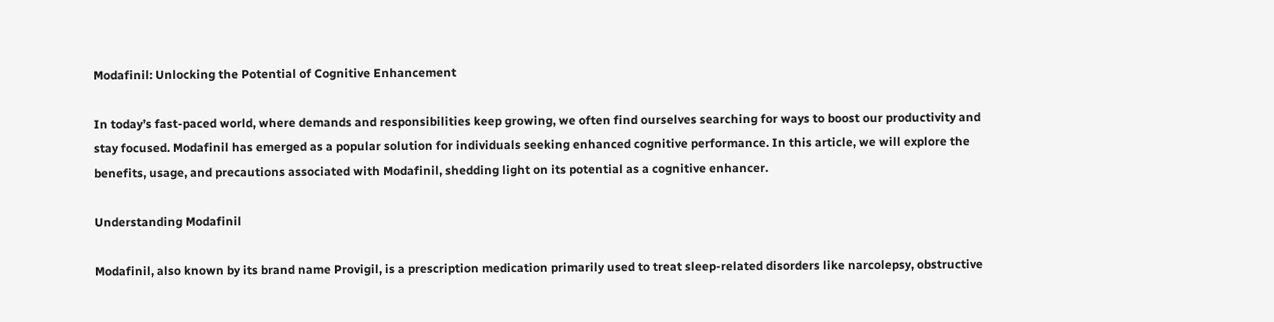Modafinil: Unlocking the Potential of Cognitive Enhancement

In today’s fast-paced world, where demands and responsibilities keep growing, we often find ourselves searching for ways to boost our productivity and stay focused. Modafinil has emerged as a popular solution for individuals seeking enhanced cognitive performance. In this article, we will explore the benefits, usage, and precautions associated with Modafinil, shedding light on its potential as a cognitive enhancer.

Understanding Modafinil

Modafinil, also known by its brand name Provigil, is a prescription medication primarily used to treat sleep-related disorders like narcolepsy, obstructive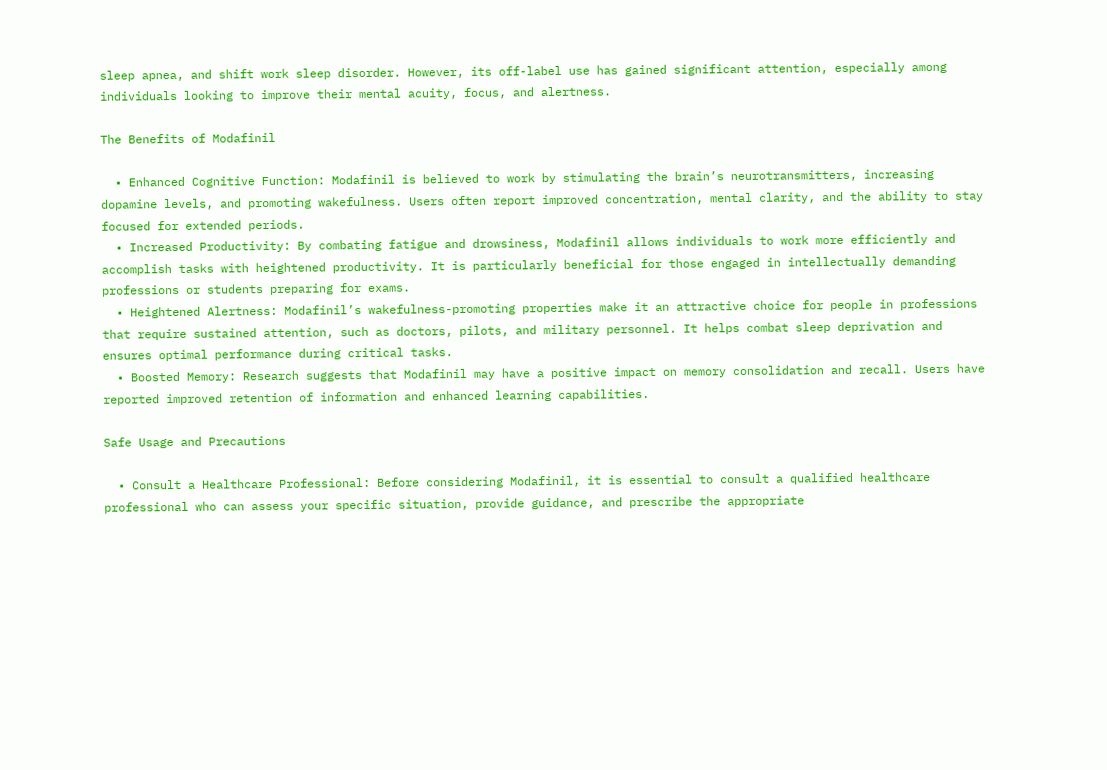sleep apnea, and shift work sleep disorder. However, its off-label use has gained significant attention, especially among individuals looking to improve their mental acuity, focus, and alertness.

The Benefits of Modafinil

  • Enhanced Cognitive Function: Modafinil is believed to work by stimulating the brain’s neurotransmitters, increasing dopamine levels, and promoting wakefulness. Users often report improved concentration, mental clarity, and the ability to stay focused for extended periods.
  • Increased Productivity: By combating fatigue and drowsiness, Modafinil allows individuals to work more efficiently and accomplish tasks with heightened productivity. It is particularly beneficial for those engaged in intellectually demanding professions or students preparing for exams.
  • Heightened Alertness: Modafinil’s wakefulness-promoting properties make it an attractive choice for people in professions that require sustained attention, such as doctors, pilots, and military personnel. It helps combat sleep deprivation and ensures optimal performance during critical tasks.
  • Boosted Memory: Research suggests that Modafinil may have a positive impact on memory consolidation and recall. Users have reported improved retention of information and enhanced learning capabilities.

Safe Usage and Precautions

  • Consult a Healthcare Professional: Before considering Modafinil, it is essential to consult a qualified healthcare professional who can assess your specific situation, provide guidance, and prescribe the appropriate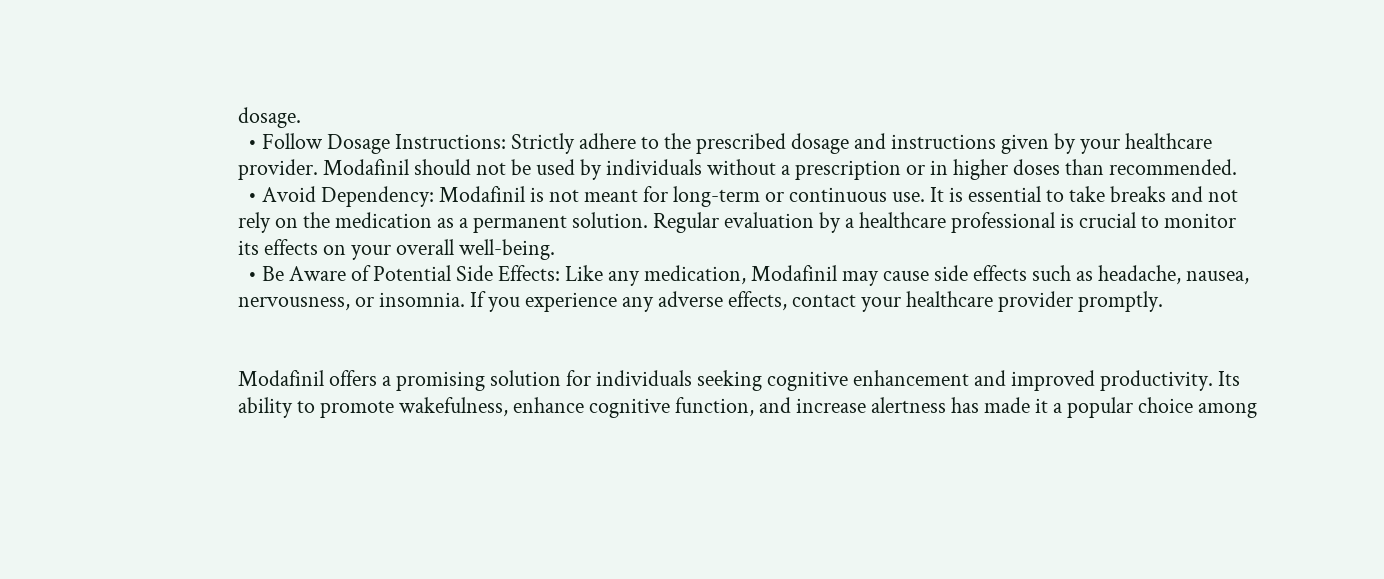dosage.
  • Follow Dosage Instructions: Strictly adhere to the prescribed dosage and instructions given by your healthcare provider. Modafinil should not be used by individuals without a prescription or in higher doses than recommended.
  • Avoid Dependency: Modafinil is not meant for long-term or continuous use. It is essential to take breaks and not rely on the medication as a permanent solution. Regular evaluation by a healthcare professional is crucial to monitor its effects on your overall well-being.
  • Be Aware of Potential Side Effects: Like any medication, Modafinil may cause side effects such as headache, nausea, nervousness, or insomnia. If you experience any adverse effects, contact your healthcare provider promptly.


Modafinil offers a promising solution for individuals seeking cognitive enhancement and improved productivity. Its ability to promote wakefulness, enhance cognitive function, and increase alertness has made it a popular choice among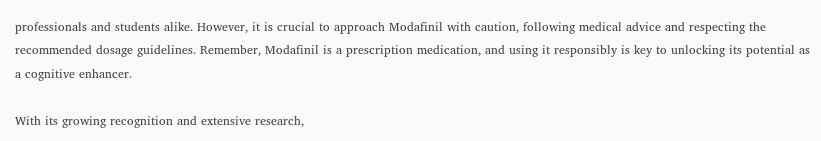professionals and students alike. However, it is crucial to approach Modafinil with caution, following medical advice and respecting the recommended dosage guidelines. Remember, Modafinil is a prescription medication, and using it responsibly is key to unlocking its potential as a cognitive enhancer.

With its growing recognition and extensive research,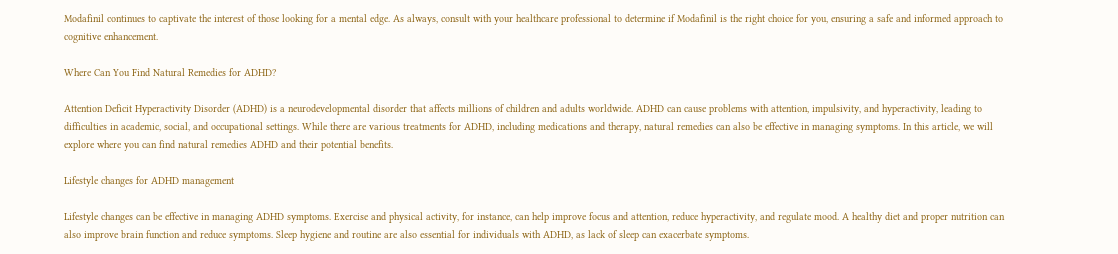Modafinil continues to captivate the interest of those looking for a mental edge. As always, consult with your healthcare professional to determine if Modafinil is the right choice for you, ensuring a safe and informed approach to cognitive enhancement.

Where Can You Find Natural Remedies for ADHD?

Attention Deficit Hyperactivity Disorder (ADHD) is a neurodevelopmental disorder that affects millions of children and adults worldwide. ADHD can cause problems with attention, impulsivity, and hyperactivity, leading to difficulties in academic, social, and occupational settings. While there are various treatments for ADHD, including medications and therapy, natural remedies can also be effective in managing symptoms. In this article, we will explore where you can find natural remedies ADHD and their potential benefits.

Lifestyle changes for ADHD management

Lifestyle changes can be effective in managing ADHD symptoms. Exercise and physical activity, for instance, can help improve focus and attention, reduce hyperactivity, and regulate mood. A healthy diet and proper nutrition can also improve brain function and reduce symptoms. Sleep hygiene and routine are also essential for individuals with ADHD, as lack of sleep can exacerbate symptoms.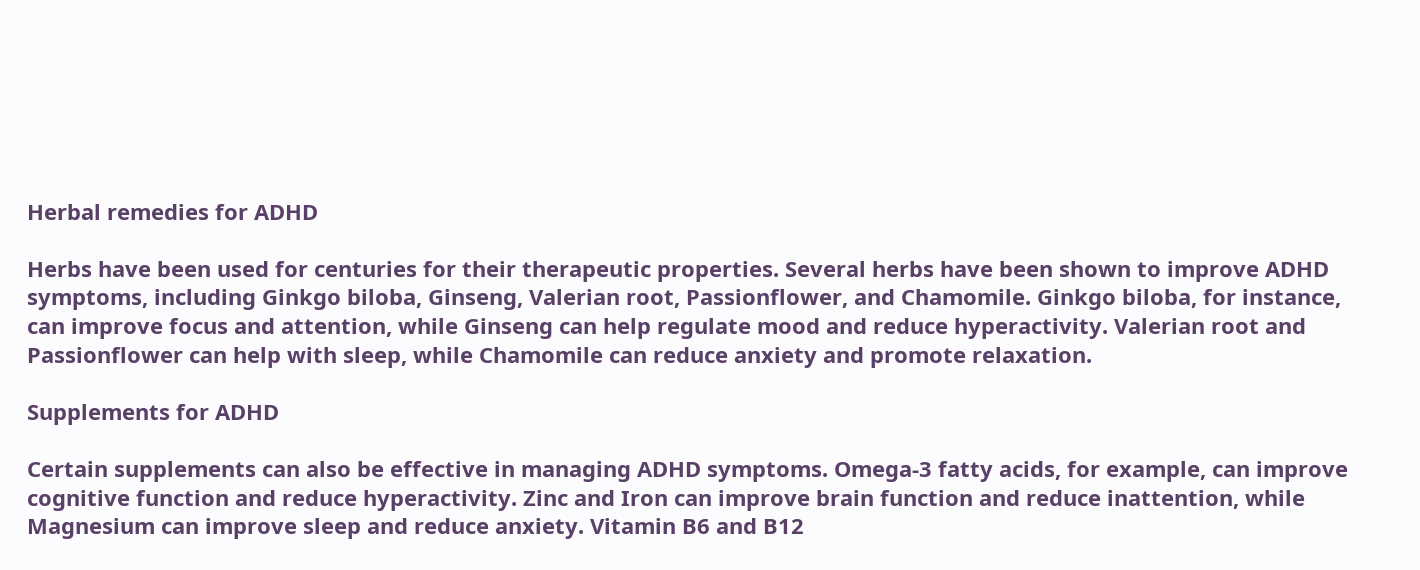Herbal remedies for ADHD

Herbs have been used for centuries for their therapeutic properties. Several herbs have been shown to improve ADHD symptoms, including Ginkgo biloba, Ginseng, Valerian root, Passionflower, and Chamomile. Ginkgo biloba, for instance, can improve focus and attention, while Ginseng can help regulate mood and reduce hyperactivity. Valerian root and Passionflower can help with sleep, while Chamomile can reduce anxiety and promote relaxation.

Supplements for ADHD

Certain supplements can also be effective in managing ADHD symptoms. Omega-3 fatty acids, for example, can improve cognitive function and reduce hyperactivity. Zinc and Iron can improve brain function and reduce inattention, while Magnesium can improve sleep and reduce anxiety. Vitamin B6 and B12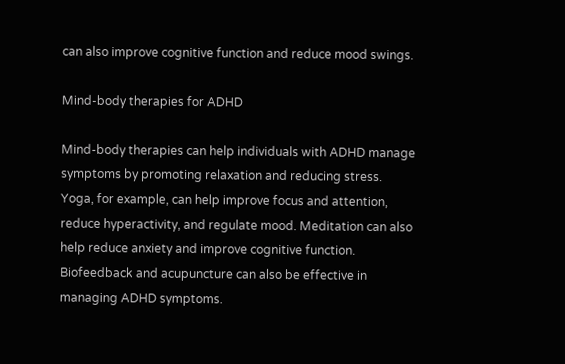can also improve cognitive function and reduce mood swings.

Mind-body therapies for ADHD

Mind-body therapies can help individuals with ADHD manage symptoms by promoting relaxation and reducing stress. Yoga, for example, can help improve focus and attention, reduce hyperactivity, and regulate mood. Meditation can also help reduce anxiety and improve cognitive function. Biofeedback and acupuncture can also be effective in managing ADHD symptoms.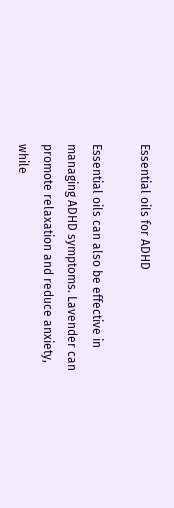Essential oils for ADHD

Essential oils can also be effective in managing ADHD symptoms. Lavender can promote relaxation and reduce anxiety, while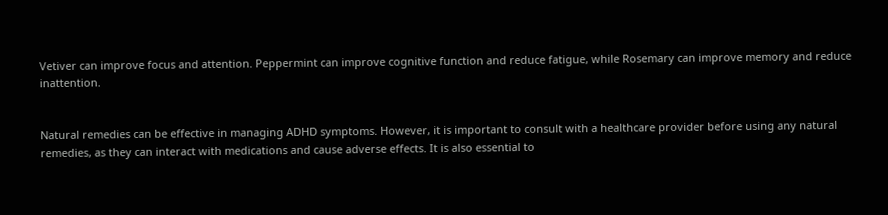Vetiver can improve focus and attention. Peppermint can improve cognitive function and reduce fatigue, while Rosemary can improve memory and reduce inattention.


Natural remedies can be effective in managing ADHD symptoms. However, it is important to consult with a healthcare provider before using any natural remedies, as they can interact with medications and cause adverse effects. It is also essential to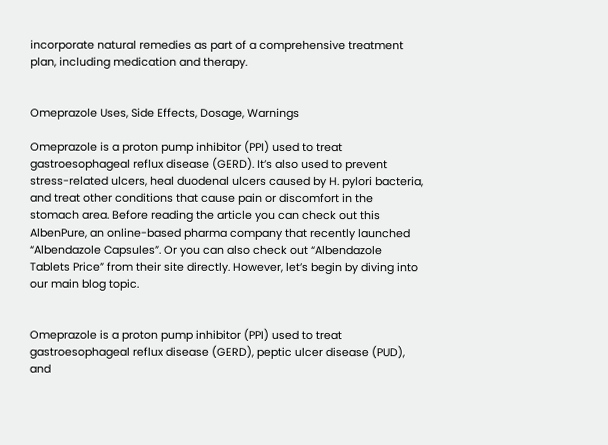incorporate natural remedies as part of a comprehensive treatment plan, including medication and therapy.


Omeprazole Uses, Side Effects, Dosage, Warnings

Omeprazole is a proton pump inhibitor (PPI) used to treat gastroesophageal reflux disease (GERD). It’s also used to prevent stress-related ulcers, heal duodenal ulcers caused by H. pylori bacteria, and treat other conditions that cause pain or discomfort in the stomach area. Before reading the article you can check out this AlbenPure, an online-based pharma company that recently launched “Albendazole Capsules”. Or you can also check out “Albendazole Tablets Price” from their site directly. However, let’s begin by diving into our main blog topic.


Omeprazole is a proton pump inhibitor (PPI) used to treat gastroesophageal reflux disease (GERD), peptic ulcer disease (PUD), and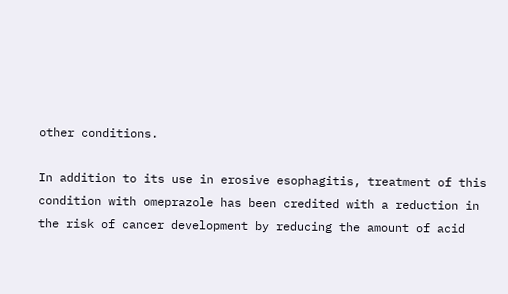other conditions.

In addition to its use in erosive esophagitis, treatment of this condition with omeprazole has been credited with a reduction in the risk of cancer development by reducing the amount of acid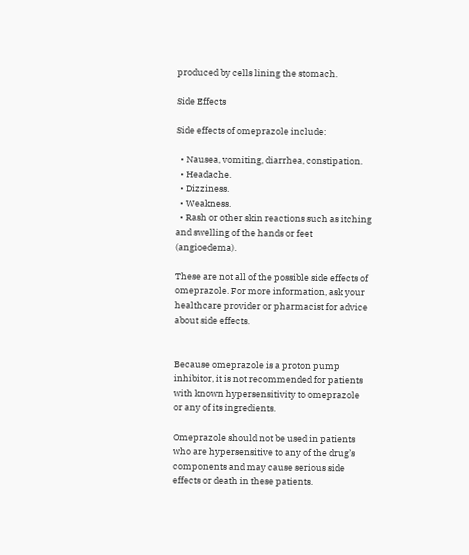produced by cells lining the stomach.

Side Effects

Side effects of omeprazole include:

  • Nausea, vomiting, diarrhea, constipation.
  • Headache.
  • Dizziness.
  • Weakness.
  • Rash or other skin reactions such as itching and swelling of the hands or feet (angioedema).

These are not all of the possible side effects of omeprazole. For more information, ask your healthcare provider or pharmacist for advice about side effects.


Because omeprazole is a proton pump inhibitor, it is not recommended for patients with known hypersensitivity to omeprazole or any of its ingredients.

Omeprazole should not be used in patients who are hypersensitive to any of the drug’s components and may cause serious side effects or death in these patients.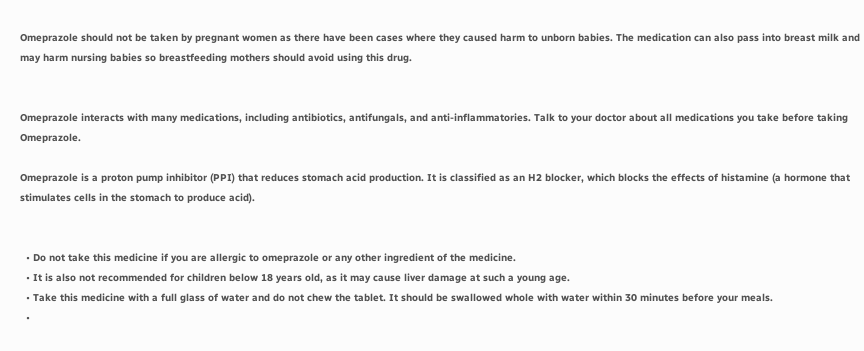Omeprazole should not be taken by pregnant women as there have been cases where they caused harm to unborn babies. The medication can also pass into breast milk and may harm nursing babies so breastfeeding mothers should avoid using this drug.


Omeprazole interacts with many medications, including antibiotics, antifungals, and anti-inflammatories. Talk to your doctor about all medications you take before taking Omeprazole.

Omeprazole is a proton pump inhibitor (PPI) that reduces stomach acid production. It is classified as an H2 blocker, which blocks the effects of histamine (a hormone that stimulates cells in the stomach to produce acid).


  • Do not take this medicine if you are allergic to omeprazole or any other ingredient of the medicine.
  • It is also not recommended for children below 18 years old, as it may cause liver damage at such a young age.
  • Take this medicine with a full glass of water and do not chew the tablet. It should be swallowed whole with water within 30 minutes before your meals.
  •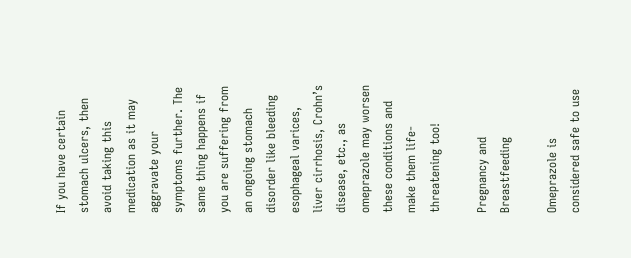If you have certain stomach ulcers, then avoid taking this medication as it may aggravate your symptoms further. The same thing happens if you are suffering from an ongoing stomach disorder like bleeding esophageal varices, liver cirrhosis, Crohn’s disease, etc., as omeprazole may worsen these conditions and make them life-threatening too!

Pregnancy and Breastfeeding

Omeprazole is considered safe to use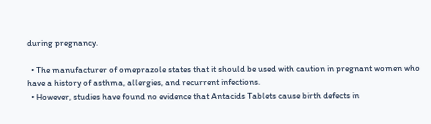during pregnancy.

  • The manufacturer of omeprazole states that it should be used with caution in pregnant women who have a history of asthma, allergies, and recurrent infections.
  • However, studies have found no evidence that Antacids Tablets cause birth defects in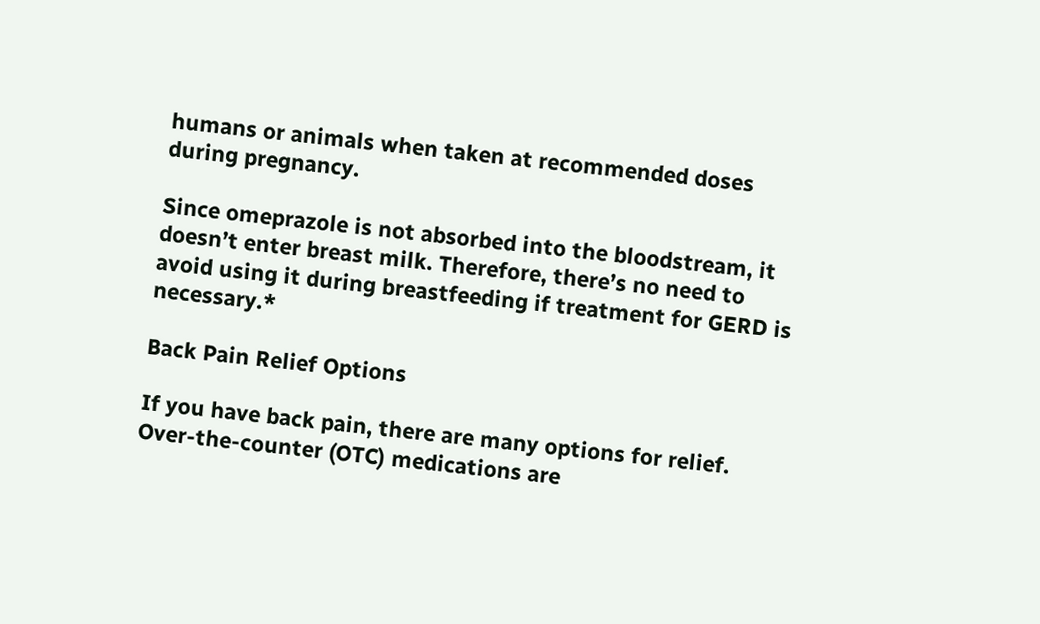humans or animals when taken at recommended doses during pregnancy.

Since omeprazole is not absorbed into the bloodstream, it doesn’t enter breast milk. Therefore, there’s no need to avoid using it during breastfeeding if treatment for GERD is necessary.*

Back Pain Relief Options

If you have back pain, there are many options for relief. Over-the-counter (OTC) medications are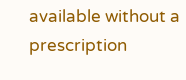available without a prescription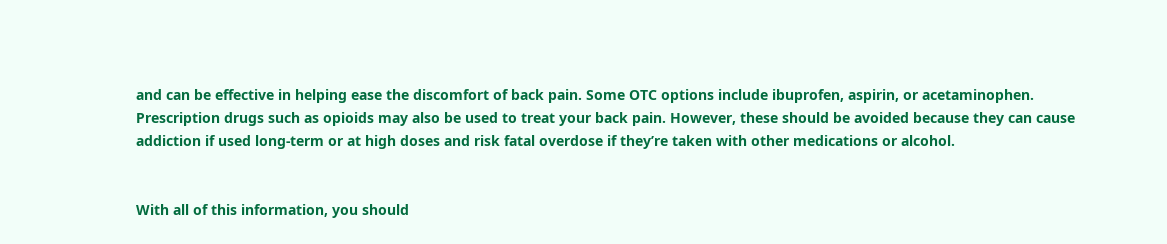and can be effective in helping ease the discomfort of back pain. Some OTC options include ibuprofen, aspirin, or acetaminophen. Prescription drugs such as opioids may also be used to treat your back pain. However, these should be avoided because they can cause addiction if used long-term or at high doses and risk fatal overdose if they’re taken with other medications or alcohol.


With all of this information, you should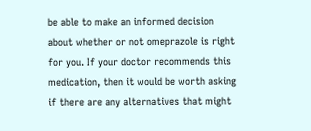be able to make an informed decision about whether or not omeprazole is right for you. If your doctor recommends this medication, then it would be worth asking if there are any alternatives that might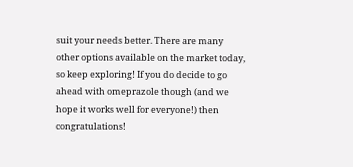suit your needs better. There are many other options available on the market today, so keep exploring! If you do decide to go ahead with omeprazole though (and we hope it works well for everyone!) then congratulations!